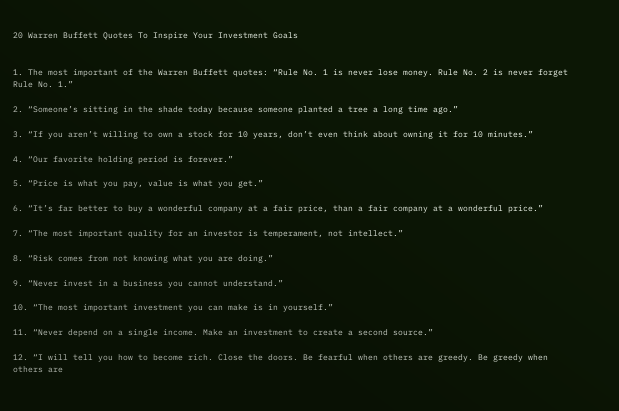20 Warren Buffett Quotes To Inspire Your Investment Goals


1. The most important of the Warren Buffett quotes: “Rule No. 1 is never lose money. Rule No. 2 is never forget Rule No. 1.”

2. “Someone’s sitting in the shade today because someone planted a tree a long time ago.”

3. “If you aren’t willing to own a stock for 10 years, don’t even think about owning it for 10 minutes.”

4. “Our favorite holding period is forever.”

5. “Price is what you pay, value is what you get.”

6. “It’s far better to buy a wonderful company at a fair price, than a fair company at a wonderful price.”

7. “The most important quality for an investor is temperament, not intellect.”

8. “Risk comes from not knowing what you are doing.”

9. “Never invest in a business you cannot understand.”

10. “The most important investment you can make is in yourself.”

11. “Never depend on a single income. Make an investment to create a second source.”

12. “I will tell you how to become rich. Close the doors. Be fearful when others are greedy. Be greedy when others are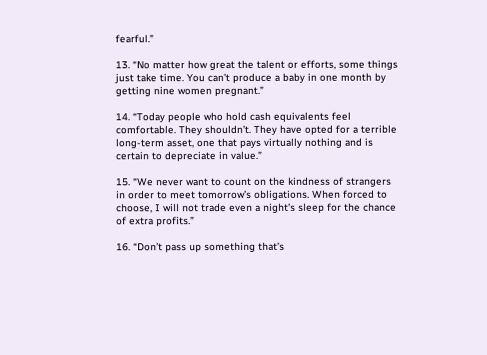fearful.”

13. “No matter how great the talent or efforts, some things just take time. You can’t produce a baby in one month by getting nine women pregnant.”

14. “Today people who hold cash equivalents feel comfortable. They shouldn’t. They have opted for a terrible long-term asset, one that pays virtually nothing and is certain to depreciate in value.”

15. “We never want to count on the kindness of strangers in order to meet tomorrow’s obligations. When forced to choose, I will not trade even a night’s sleep for the chance of extra profits.”

16. “Don’t pass up something that’s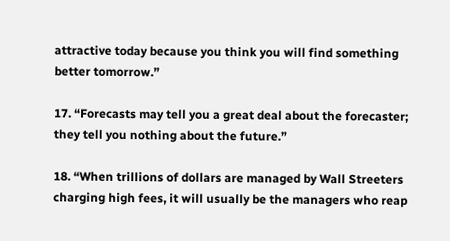attractive today because you think you will find something better tomorrow.”

17. “Forecasts may tell you a great deal about the forecaster; they tell you nothing about the future.”

18. “When trillions of dollars are managed by Wall Streeters charging high fees, it will usually be the managers who reap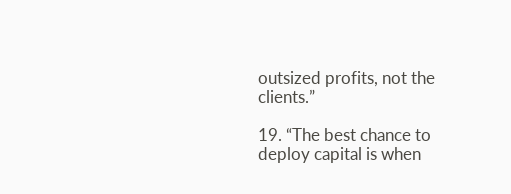outsized profits, not the clients.”

19. “The best chance to deploy capital is when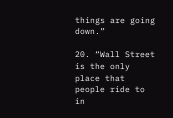things are going down.”

20. “Wall Street is the only place that people ride to in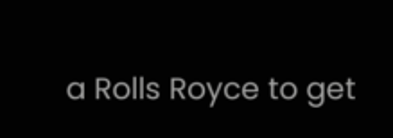a Rolls Royce to get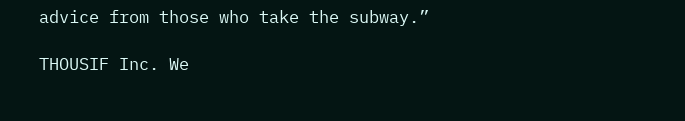advice from those who take the subway.”

THOUSIF Inc. We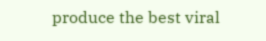produce the best viral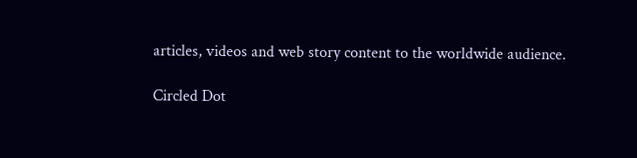articles, videos and web story content to the worldwide audience.

Circled Dot